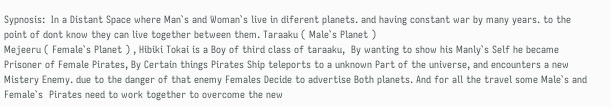Sypnosis:  In a Distant Space where Man`s and Woman`s live in diferent planets. and having constant war by many years. to the point of dont know they can live together between them. Taraaku ( Male`s Planet )
Mejeeru ( Female`s Planet ) , Hibiki Tokai is a Boy of third class of taraaku,  By wanting to show his Manly`s Self he became Prisoner of Female Pirates, By Certain things Pirates Ship teleports to a unknown Part of the universe, and encounters a new Mistery Enemy. due to the danger of that enemy Females Decide to advertise Both planets. And for all the travel some Male`s and Female`s  Pirates need to work together to overcome the new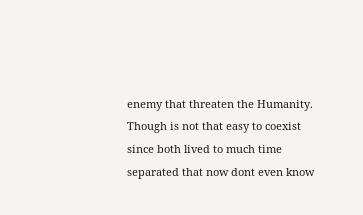enemy that threaten the Humanity. Though is not that easy to coexist since both lived to much time separated that now dont even know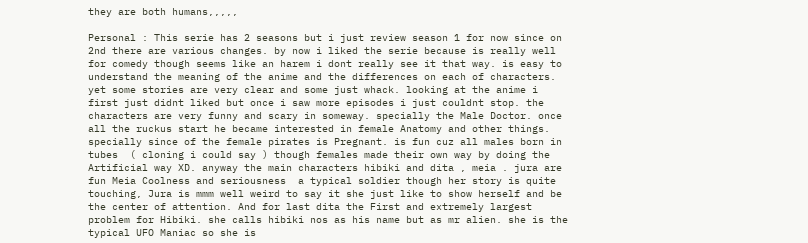they are both humans,,,,,

Personal : This serie has 2 seasons but i just review season 1 for now since on 2nd there are various changes. by now i liked the serie because is really well for comedy though seems like an harem i dont really see it that way. is easy to understand the meaning of the anime and the differences on each of characters. yet some stories are very clear and some just whack. looking at the anime i first just didnt liked but once i saw more episodes i just couldnt stop. the characters are very funny and scary in someway. specially the Male Doctor. once all the ruckus start he became interested in female Anatomy and other things. specially since of the female pirates is Pregnant. is fun cuz all males born in tubes  ( cloning i could say ) though females made their own way by doing the Artificial way XD. anyway the main characters hibiki and dita , meia . jura are fun Meia Coolness and seriousness  a typical soldier though her story is quite touching, Jura is mmm well weird to say it she just like to show herself and be the center of attention. And for last dita the First and extremely largest problem for Hibiki. she calls hibiki nos as his name but as mr alien. she is the typical UFO Maniac so she is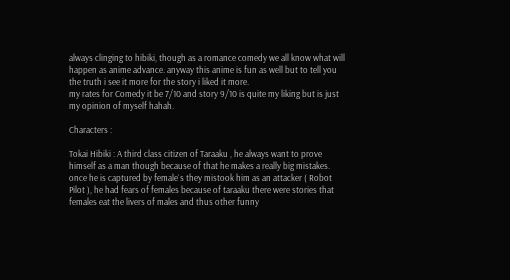always clinging to hibiki, though as a romance comedy we all know what will happen as anime advance. anyway this anime is fun as well but to tell you the truth i see it more for the story i liked it more.
my rates for Comedy it be 7/10 and story 9/10 is quite my liking but is just my opinion of myself hahah.

Characters :

Tokai Hibiki : A third class citizen of Taraaku , he always want to prove himself as a man though because of that he makes a really big mistakes. once he is captured by female`s they mistook him as an attacker ( Robot Pilot ), he had fears of females because of taraaku there were stories that females eat the livers of males and thus other funny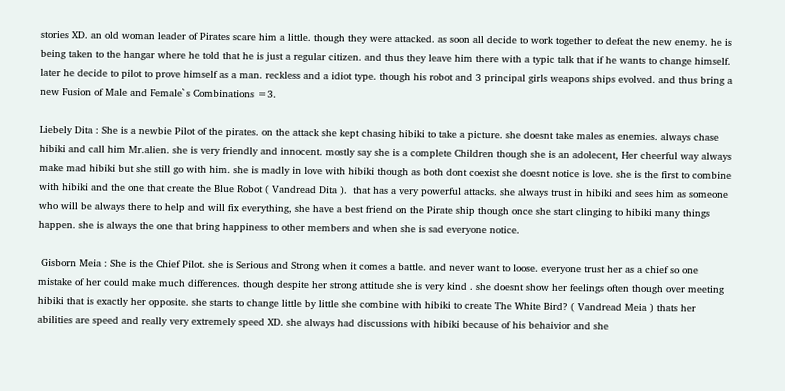stories XD. an old woman leader of Pirates scare him a little. though they were attacked. as soon all decide to work together to defeat the new enemy. he is being taken to the hangar where he told that he is just a regular citizen. and thus they leave him there with a typic talk that if he wants to change himself. later he decide to pilot to prove himself as a man. reckless and a idiot type. though his robot and 3 principal girls weapons ships evolved. and thus bring a new Fusion of Male and Female`s Combinations =3.

Liebely Dita : She is a newbie Pilot of the pirates. on the attack she kept chasing hibiki to take a picture. she doesnt take males as enemies. always chase hibiki and call him Mr.alien. she is very friendly and innocent. mostly say she is a complete Children though she is an adolecent, Her cheerful way always make mad hibiki but she still go with him. she is madly in love with hibiki though as both dont coexist she doesnt notice is love. she is the first to combine with hibiki and the one that create the Blue Robot ( Vandread Dita ).  that has a very powerful attacks. she always trust in hibiki and sees him as someone who will be always there to help and will fix everything, she have a best friend on the Pirate ship though once she start clinging to hibiki many things happen. she is always the one that bring happiness to other members and when she is sad everyone notice.

 Gisborn Meia : She is the Chief Pilot. she is Serious and Strong when it comes a battle. and never want to loose. everyone trust her as a chief so one mistake of her could make much differences. though despite her strong attitude she is very kind . she doesnt show her feelings often though over meeting hibiki that is exactly her opposite. she starts to change little by little she combine with hibiki to create The White Bird? ( Vandread Meia ) thats her abilities are speed and really very extremely speed XD. she always had discussions with hibiki because of his behaivior and she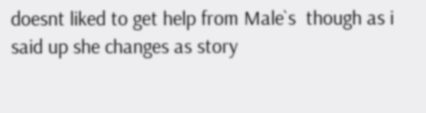doesnt liked to get help from Male`s  though as i said up she changes as story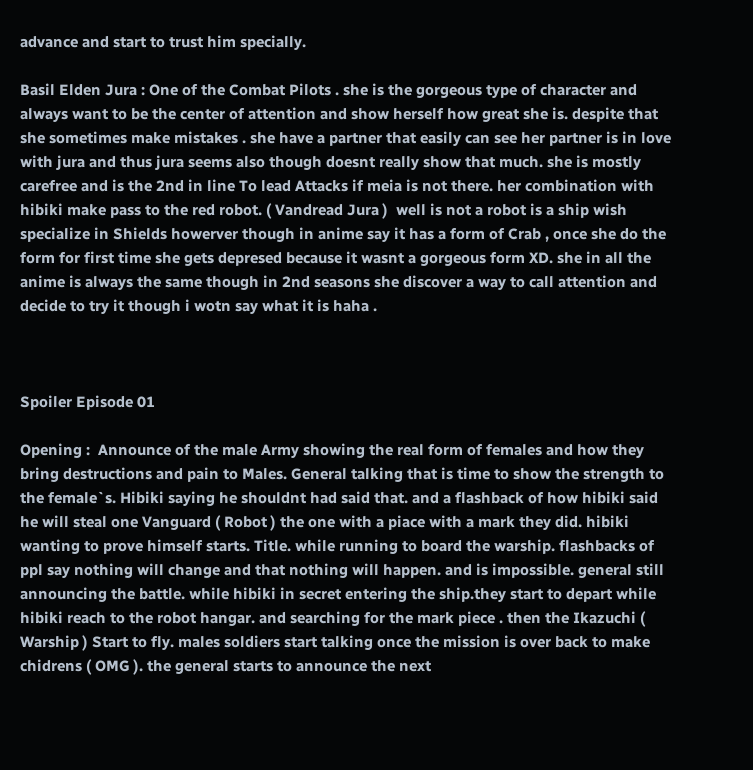advance and start to trust him specially.

Basil Elden Jura : One of the Combat Pilots . she is the gorgeous type of character and always want to be the center of attention and show herself how great she is. despite that she sometimes make mistakes . she have a partner that easily can see her partner is in love with jura and thus jura seems also though doesnt really show that much. she is mostly carefree and is the 2nd in line To lead Attacks if meia is not there. her combination with hibiki make pass to the red robot. ( Vandread Jura )  well is not a robot is a ship wish specialize in Shields howerver though in anime say it has a form of Crab , once she do the form for first time she gets depresed because it wasnt a gorgeous form XD. she in all the anime is always the same though in 2nd seasons she discover a way to call attention and decide to try it though i wotn say what it is haha .



Spoiler Episode 01

Opening :  Announce of the male Army showing the real form of females and how they bring destructions and pain to Males. General talking that is time to show the strength to the female`s. Hibiki saying he shouldnt had said that. and a flashback of how hibiki said he will steal one Vanguard ( Robot ) the one with a piace with a mark they did. hibiki wanting to prove himself starts. Title. while running to board the warship. flashbacks of ppl say nothing will change and that nothing will happen. and is impossible. general still announcing the battle. while hibiki in secret entering the ship.they start to depart while hibiki reach to the robot hangar. and searching for the mark piece . then the Ikazuchi ( Warship ) Start to fly. males soldiers start talking once the mission is over back to make chidrens ( OMG ). the general starts to announce the next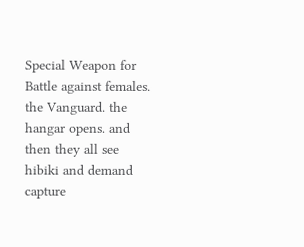Special Weapon for Battle against females. the Vanguard. the hangar opens. and then they all see hibiki and demand capture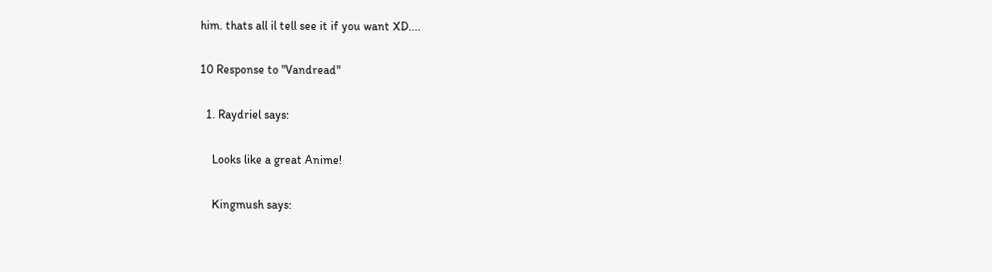him. thats all il tell see it if you want XD....

10 Response to "Vandread"

  1. Raydriel says:

    Looks like a great Anime!

    Kingmush says: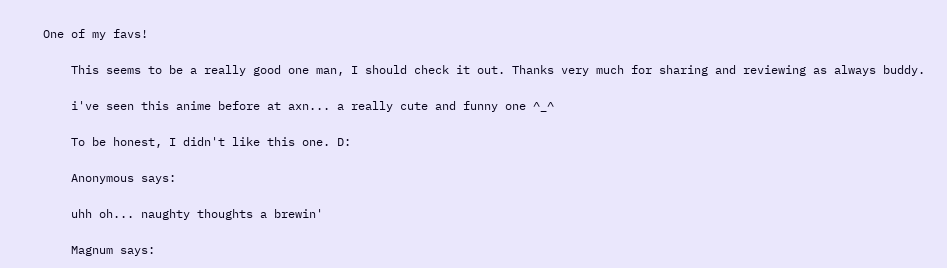One of my favs!

    This seems to be a really good one man, I should check it out. Thanks very much for sharing and reviewing as always buddy.

    i've seen this anime before at axn... a really cute and funny one ^_^

    To be honest, I didn't like this one. D:

    Anonymous says:

    uhh oh... naughty thoughts a brewin'

    Magnum says: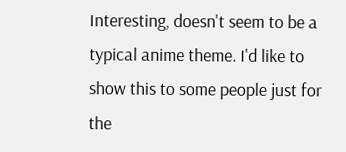Interesting, doesn't seem to be a typical anime theme. I'd like to show this to some people just for the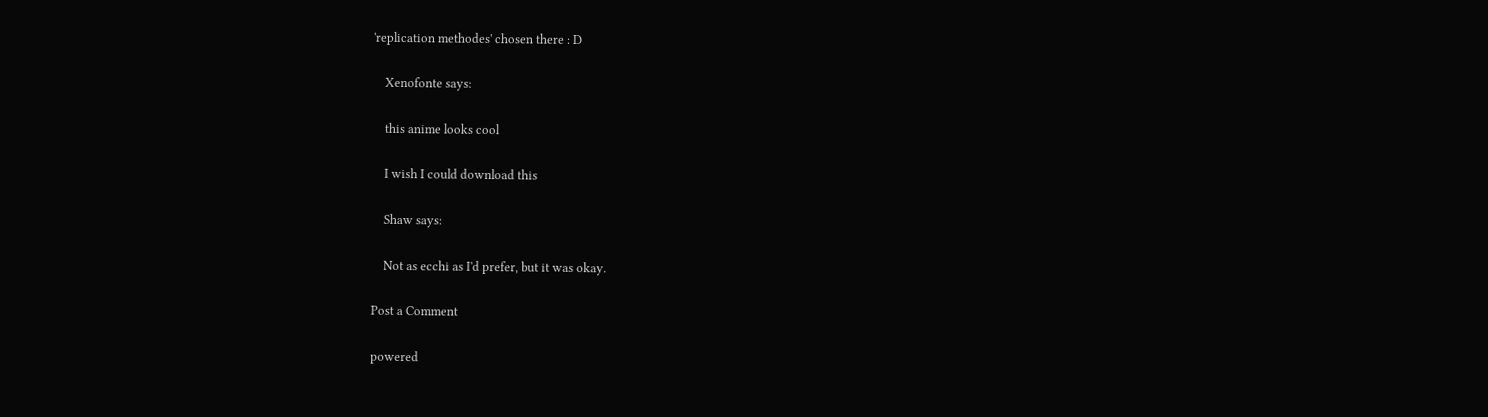'replication methodes' chosen there : D

    Xenofonte says:

    this anime looks cool

    I wish I could download this

    Shaw says:

    Not as ecchi as I'd prefer, but it was okay.

Post a Comment

powered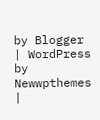by Blogger | WordPress by Newwpthemes |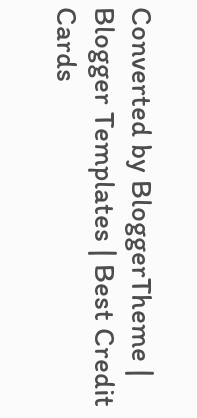Converted by BloggerTheme | Blogger Templates | Best Credit Cards